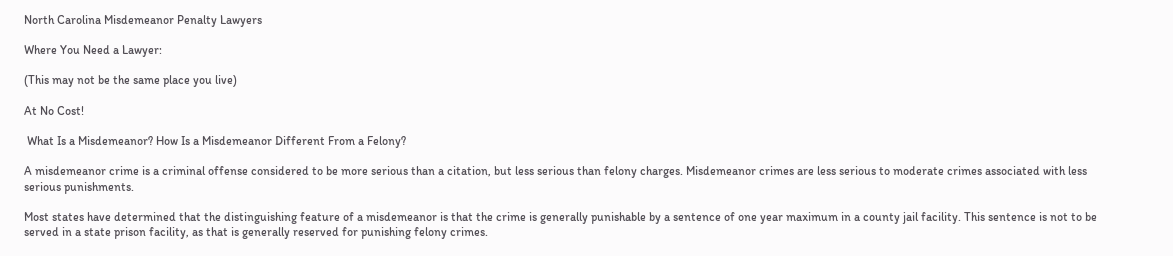North Carolina Misdemeanor Penalty Lawyers

Where You Need a Lawyer:

(This may not be the same place you live)

At No Cost!

 What Is a Misdemeanor? How Is a Misdemeanor Different From a Felony?

A misdemeanor crime is a criminal offense considered to be more serious than a citation, but less serious than felony charges. Misdemeanor crimes are less serious to moderate crimes associated with less serious punishments.

Most states have determined that the distinguishing feature of a misdemeanor is that the crime is generally punishable by a sentence of one year maximum in a county jail facility. This sentence is not to be served in a state prison facility, as that is generally reserved for punishing felony crimes.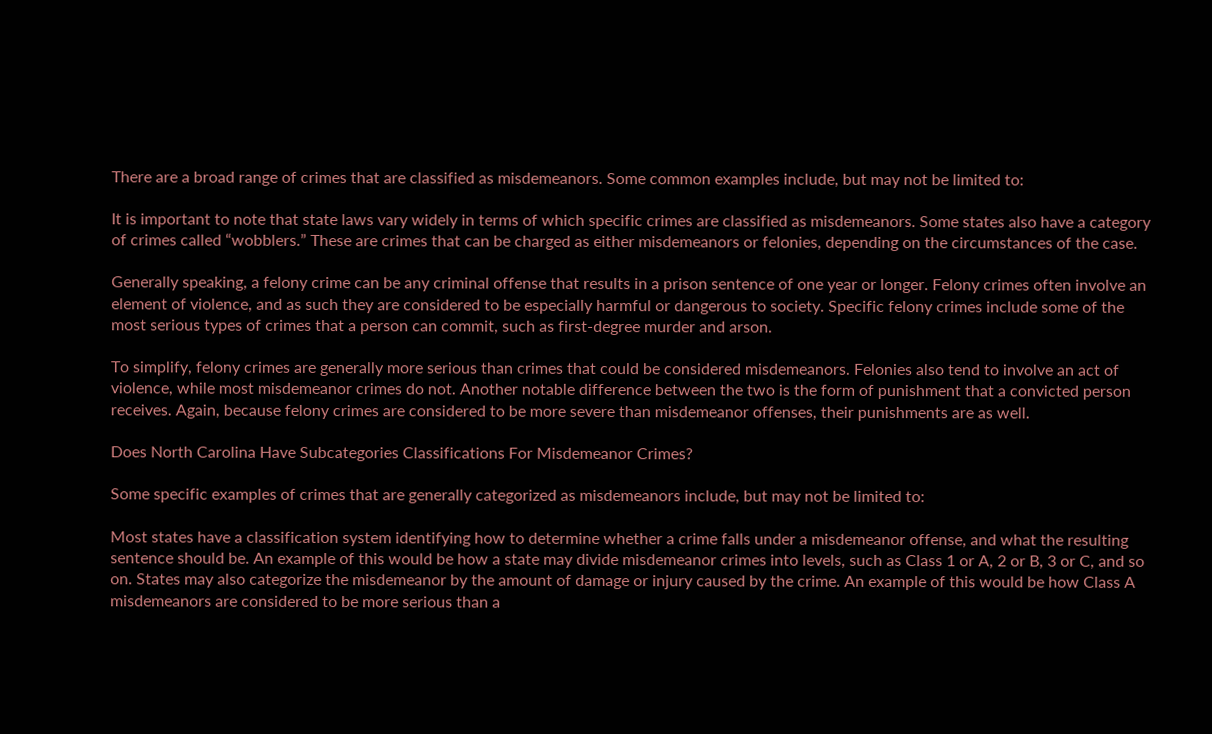There are a broad range of crimes that are classified as misdemeanors. Some common examples include, but may not be limited to:

It is important to note that state laws vary widely in terms of which specific crimes are classified as misdemeanors. Some states also have a category of crimes called “wobblers.” These are crimes that can be charged as either misdemeanors or felonies, depending on the circumstances of the case.

Generally speaking, a felony crime can be any criminal offense that results in a prison sentence of one year or longer. Felony crimes often involve an element of violence, and as such they are considered to be especially harmful or dangerous to society. Specific felony crimes include some of the most serious types of crimes that a person can commit, such as first-degree murder and arson.

To simplify, felony crimes are generally more serious than crimes that could be considered misdemeanors. Felonies also tend to involve an act of violence, while most misdemeanor crimes do not. Another notable difference between the two is the form of punishment that a convicted person receives. Again, because felony crimes are considered to be more severe than misdemeanor offenses, their punishments are as well.

Does North Carolina Have Subcategories Classifications For Misdemeanor Crimes?

Some specific examples of crimes that are generally categorized as misdemeanors include, but may not be limited to:

Most states have a classification system identifying how to determine whether a crime falls under a misdemeanor offense, and what the resulting sentence should be. An example of this would be how a state may divide misdemeanor crimes into levels, such as Class 1 or A, 2 or B, 3 or C, and so on. States may also categorize the misdemeanor by the amount of damage or injury caused by the crime. An example of this would be how Class A misdemeanors are considered to be more serious than a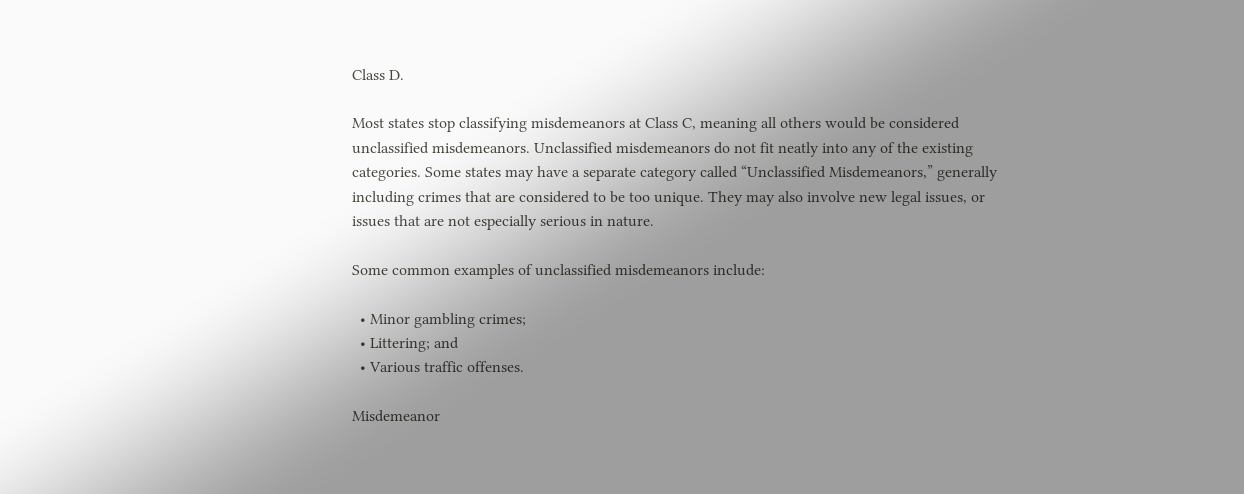Class D.

Most states stop classifying misdemeanors at Class C, meaning all others would be considered unclassified misdemeanors. Unclassified misdemeanors do not fit neatly into any of the existing categories. Some states may have a separate category called “Unclassified Misdemeanors,” generally including crimes that are considered to be too unique. They may also involve new legal issues, or issues that are not especially serious in nature.

Some common examples of unclassified misdemeanors include:

  • Minor gambling crimes;
  • Littering; and
  • Various traffic offenses.

Misdemeanor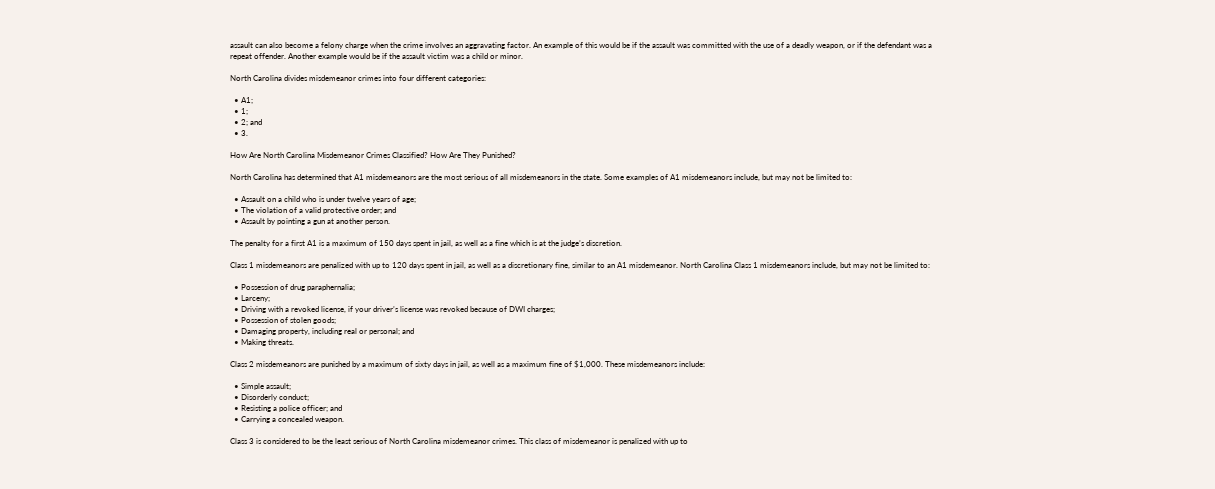assault can also become a felony charge when the crime involves an aggravating factor. An example of this would be if the assault was committed with the use of a deadly weapon, or if the defendant was a repeat offender. Another example would be if the assault victim was a child or minor.

North Carolina divides misdemeanor crimes into four different categories:

  • A1;
  • 1;
  • 2; and
  • 3.

How Are North Carolina Misdemeanor Crimes Classified? How Are They Punished?

North Carolina has determined that A1 misdemeanors are the most serious of all misdemeanors in the state. Some examples of A1 misdemeanors include, but may not be limited to:

  • Assault on a child who is under twelve years of age;
  • The violation of a valid protective order; and
  • Assault by pointing a gun at another person.

The penalty for a first A1 is a maximum of 150 days spent in jail, as well as a fine which is at the judge’s discretion.

Class 1 misdemeanors are penalized with up to 120 days spent in jail, as well as a discretionary fine, similar to an A1 misdemeanor. North Carolina Class 1 misdemeanors include, but may not be limited to:

  • Possession of drug paraphernalia;
  • Larceny;
  • Driving with a revoked license, if your driver’s license was revoked because of DWI charges;
  • Possession of stolen goods;
  • Damaging property, including real or personal; and
  • Making threats.

Class 2 misdemeanors are punished by a maximum of sixty days in jail, as well as a maximum fine of $1,000. These misdemeanors include:

  • Simple assault;
  • Disorderly conduct;
  • Resisting a police officer; and
  • Carrying a concealed weapon.

Class 3 is considered to be the least serious of North Carolina misdemeanor crimes. This class of misdemeanor is penalized with up to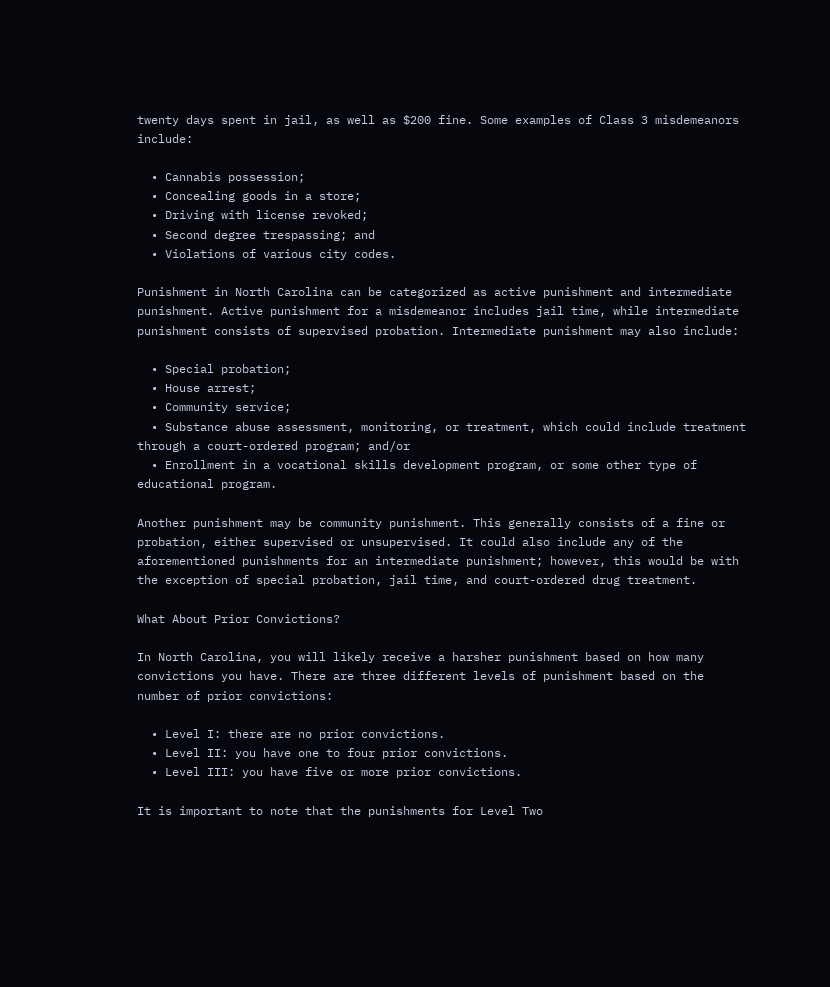twenty days spent in jail, as well as $200 fine. Some examples of Class 3 misdemeanors include:

  • Cannabis possession;
  • Concealing goods in a store;
  • Driving with license revoked;
  • Second degree trespassing; and
  • Violations of various city codes.

Punishment in North Carolina can be categorized as active punishment and intermediate punishment. Active punishment for a misdemeanor includes jail time, while intermediate punishment consists of supervised probation. Intermediate punishment may also include:

  • Special probation;
  • House arrest;
  • Community service;
  • Substance abuse assessment, monitoring, or treatment, which could include treatment through a court-ordered program; and/or
  • Enrollment in a vocational skills development program, or some other type of educational program.

Another punishment may be community punishment. This generally consists of a fine or probation, either supervised or unsupervised. It could also include any of the aforementioned punishments for an intermediate punishment; however, this would be with the exception of special probation, jail time, and court-ordered drug treatment.

What About Prior Convictions?

In North Carolina, you will likely receive a harsher punishment based on how many convictions you have. There are three different levels of punishment based on the number of prior convictions:

  • Level I: there are no prior convictions.
  • Level II: you have one to four prior convictions.
  • Level III: you have five or more prior convictions.

It is important to note that the punishments for Level Two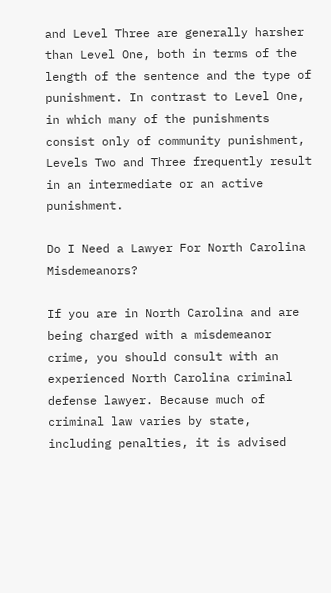and Level Three are generally harsher than Level One, both in terms of the length of the sentence and the type of punishment. In contrast to Level One, in which many of the punishments consist only of community punishment, Levels Two and Three frequently result in an intermediate or an active punishment.

Do I Need a Lawyer For North Carolina Misdemeanors?

If you are in North Carolina and are being charged with a misdemeanor crime, you should consult with an experienced North Carolina criminal defense lawyer. Because much of criminal law varies by state, including penalties, it is advised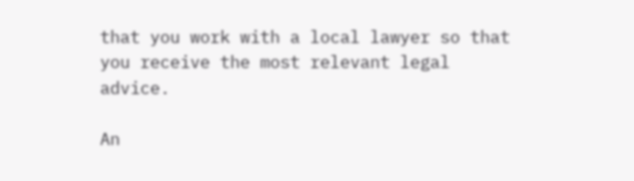that you work with a local lawyer so that you receive the most relevant legal advice.

An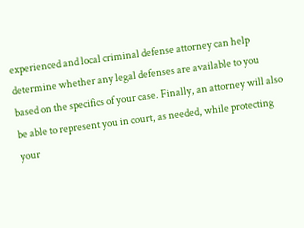experienced and local criminal defense attorney can help determine whether any legal defenses are available to you based on the specifics of your case. Finally, an attorney will also be able to represent you in court, as needed, while protecting your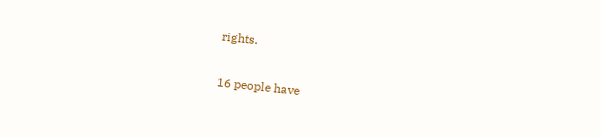rights.


16 people have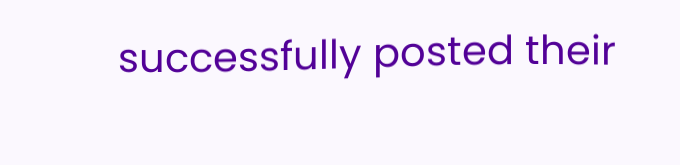successfully posted their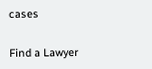cases

Find a Lawyer